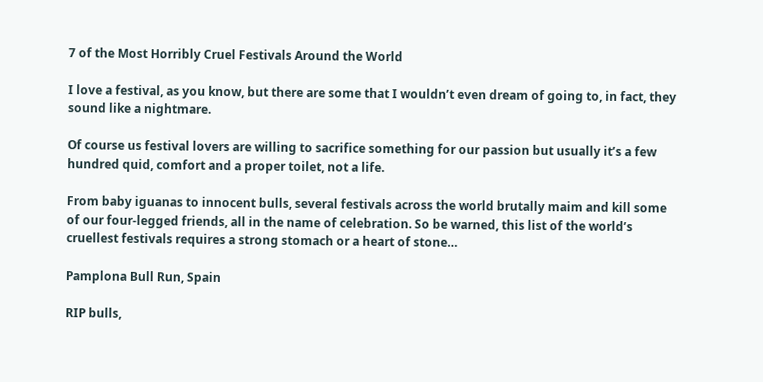7 of the Most Horribly Cruel Festivals Around the World

I love a festival, as you know, but there are some that I wouldn’t even dream of going to, in fact, they sound like a nightmare.

Of course us festival lovers are willing to sacrifice something for our passion but usually it’s a few hundred quid, comfort and a proper toilet, not a life.

From baby iguanas to innocent bulls, several festivals across the world brutally maim and kill some of our four-legged friends, all in the name of celebration. So be warned, this list of the world’s cruellest festivals requires a strong stomach or a heart of stone…

Pamplona Bull Run, Spain

RIP bulls,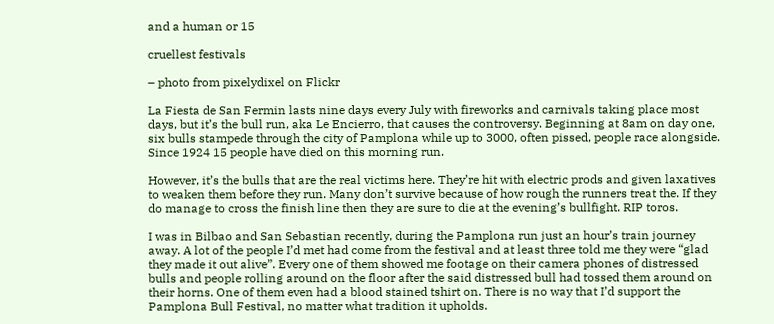and a human or 15

cruellest festivals

– photo from pixelydixel on Flickr

La Fiesta de San Fermin lasts nine days every July with fireworks and carnivals taking place most days, but it’s the bull run, aka Le Encierro, that causes the controversy. Beginning at 8am on day one, six bulls stampede through the city of Pamplona while up to 3000, often pissed, people race alongside. Since 1924 15 people have died on this morning run.

However, it’s the bulls that are the real victims here. They’re hit with electric prods and given laxatives to weaken them before they run. Many don’t survive because of how rough the runners treat the. If they do manage to cross the finish line then they are sure to die at the evening’s bullfight. RIP toros.

I was in Bilbao and San Sebastian recently, during the Pamplona run just an hour’s train journey away. A lot of the people I’d met had come from the festival and at least three told me they were “glad they made it out alive”. Every one of them showed me footage on their camera phones of distressed bulls and people rolling around on the floor after the said distressed bull had tossed them around on their horns. One of them even had a blood stained tshirt on. There is no way that I’d support the Pamplona Bull Festival, no matter what tradition it upholds.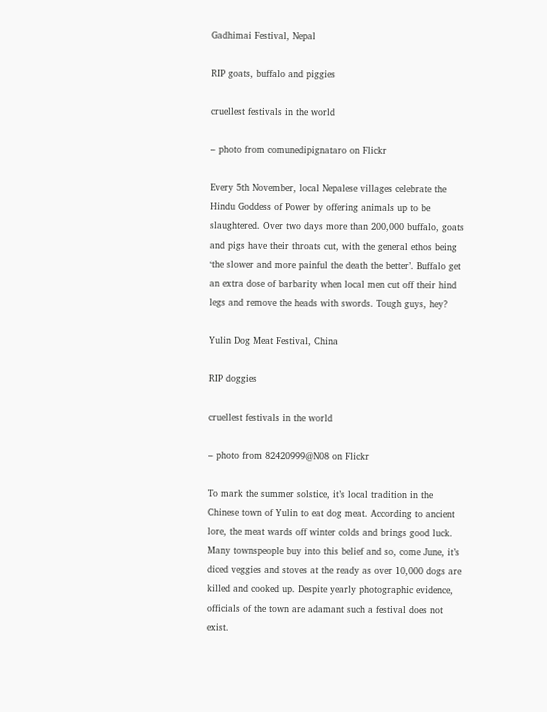Gadhimai Festival, Nepal

RIP goats, buffalo and piggies

cruellest festivals in the world

– photo from comunedipignataro on Flickr

Every 5th November, local Nepalese villages celebrate the Hindu Goddess of Power by offering animals up to be slaughtered. Over two days more than 200,000 buffalo, goats and pigs have their throats cut, with the general ethos being ‘the slower and more painful the death the better’. Buffalo get an extra dose of barbarity when local men cut off their hind legs and remove the heads with swords. Tough guys, hey?

Yulin Dog Meat Festival, China

RIP doggies

cruellest festivals in the world

– photo from 82420999@N08 on Flickr

To mark the summer solstice, it’s local tradition in the Chinese town of Yulin to eat dog meat. According to ancient lore, the meat wards off winter colds and brings good luck. Many townspeople buy into this belief and so, come June, it’s diced veggies and stoves at the ready as over 10,000 dogs are killed and cooked up. Despite yearly photographic evidence, officials of the town are adamant such a festival does not exist.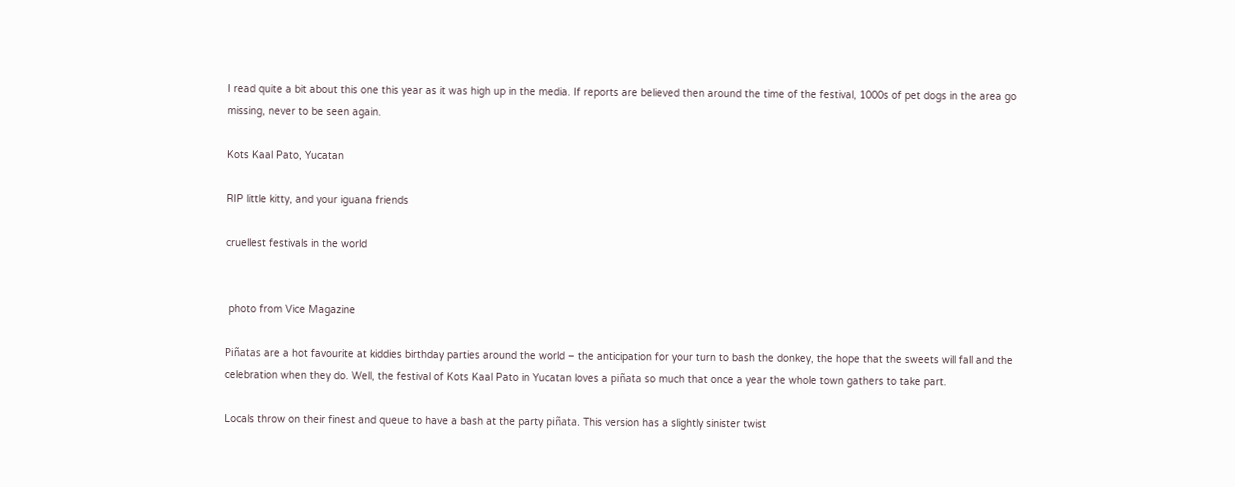I read quite a bit about this one this year as it was high up in the media. If reports are believed then around the time of the festival, 1000s of pet dogs in the area go missing, never to be seen again.

Kots Kaal Pato, Yucatan

RIP little kitty, and your iguana friends

cruellest festivals in the world


 photo from Vice Magazine

Piñatas are a hot favourite at kiddies birthday parties around the world – the anticipation for your turn to bash the donkey, the hope that the sweets will fall and the celebration when they do. Well, the festival of Kots Kaal Pato in Yucatan loves a piñata so much that once a year the whole town gathers to take part.

Locals throw on their finest and queue to have a bash at the party piñata. This version has a slightly sinister twist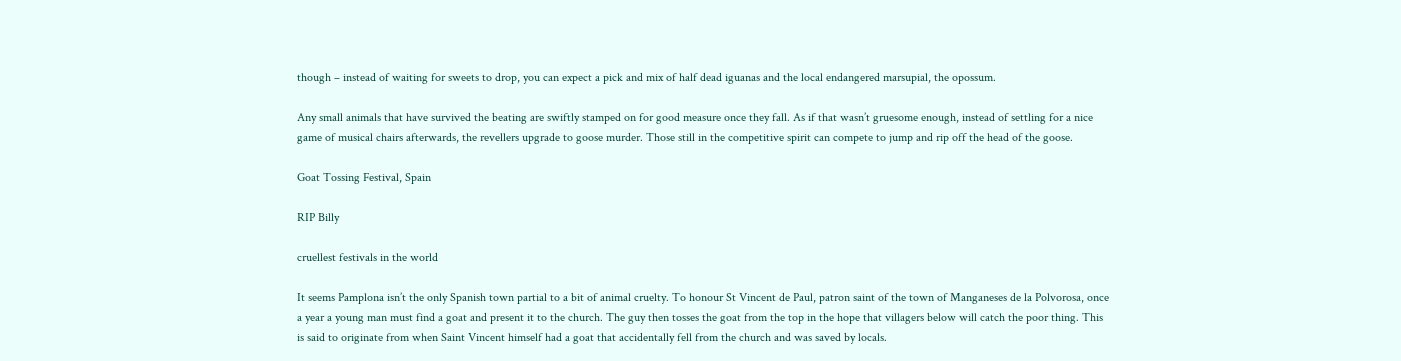though – instead of waiting for sweets to drop, you can expect a pick and mix of half dead iguanas and the local endangered marsupial, the opossum.

Any small animals that have survived the beating are swiftly stamped on for good measure once they fall. As if that wasn’t gruesome enough, instead of settling for a nice game of musical chairs afterwards, the revellers upgrade to goose murder. Those still in the competitive spirit can compete to jump and rip off the head of the goose.

Goat Tossing Festival, Spain

RIP Billy

cruellest festivals in the world

It seems Pamplona isn’t the only Spanish town partial to a bit of animal cruelty. To honour St Vincent de Paul, patron saint of the town of Manganeses de la Polvorosa, once a year a young man must find a goat and present it to the church. The guy then tosses the goat from the top in the hope that villagers below will catch the poor thing. This is said to originate from when Saint Vincent himself had a goat that accidentally fell from the church and was saved by locals.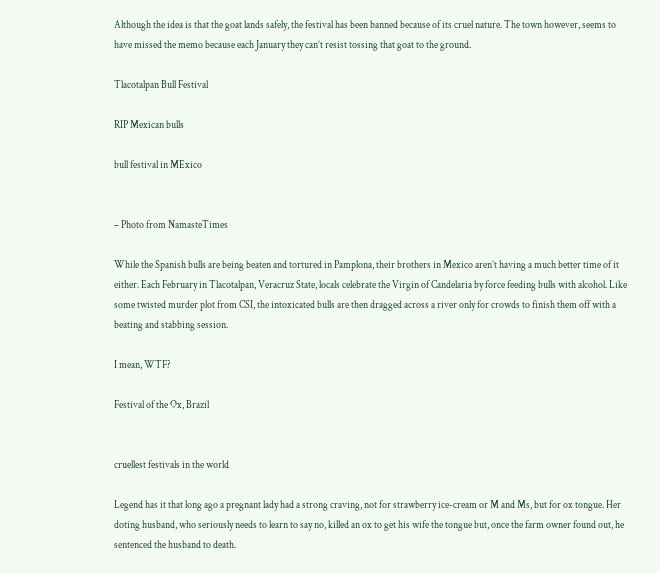Although the idea is that the goat lands safely, the festival has been banned because of its cruel nature. The town however, seems to have missed the memo because each January they can’t resist tossing that goat to the ground.

Tlacotalpan Bull Festival

RIP Mexican bulls

bull festival in MExico


– Photo from NamasteTimes

While the Spanish bulls are being beaten and tortured in Pamplona, their brothers in Mexico aren’t having a much better time of it either. Each February in Tlacotalpan, Veracruz State, locals celebrate the Virgin of Candelaria by force feeding bulls with alcohol. Like some twisted murder plot from CSI, the intoxicated bulls are then dragged across a river only for crowds to finish them off with a beating and stabbing session.

I mean, WTF?

Festival of the Ox, Brazil


cruellest festivals in the world

Legend has it that long ago a pregnant lady had a strong craving, not for strawberry ice-cream or M and Ms, but for ox tongue. Her doting husband, who seriously needs to learn to say no, killed an ox to get his wife the tongue but, once the farm owner found out, he sentenced the husband to death.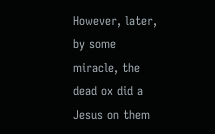However, later, by some miracle, the dead ox did a Jesus on them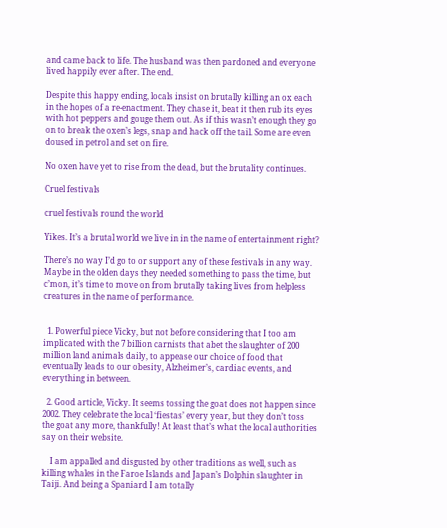and came back to life. The husband was then pardoned and everyone lived happily ever after. The end.

Despite this happy ending, locals insist on brutally killing an ox each in the hopes of a re-enactment. They chase it, beat it then rub its eyes with hot peppers and gouge them out. As if this wasn’t enough they go on to break the oxen’s legs, snap and hack off the tail. Some are even doused in petrol and set on fire.

No oxen have yet to rise from the dead, but the brutality continues.

Cruel festivals

cruel festivals round the world

Yikes. It’s a brutal world we live in in the name of entertainment right?

There’s no way I’d go to or support any of these festivals in any way. Maybe in the olden days they needed something to pass the time, but c’mon, it’s time to move on from brutally taking lives from helpless creatures in the name of performance.


  1. Powerful piece Vicky, but not before considering that I too am implicated with the 7 billion carnists that abet the slaughter of 200 million land animals daily, to appease our choice of food that eventually leads to our obesity, Alzheimer’s, cardiac events, and everything in between.

  2. Good article, Vicky. It seems tossing the goat does not happen since 2002. They celebrate the local ‘fiestas’ every year, but they don’t toss the goat any more, thankfully! At least that’s what the local authorities say on their website.

    I am appalled and disgusted by other traditions as well, such as killing whales in the Faroe Islands and Japan’s Dolphin slaughter in Taiji. And being a Spaniard I am totally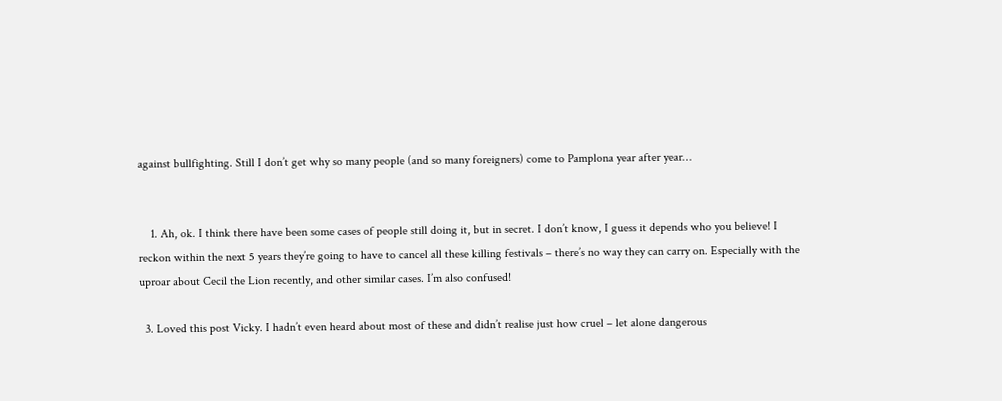against bullfighting. Still I don’t get why so many people (and so many foreigners) come to Pamplona year after year…


    1. Ah, ok. I think there have been some cases of people still doing it, but in secret. I don’t know, I guess it depends who you believe! I reckon within the next 5 years they’re going to have to cancel all these killing festivals – there’s no way they can carry on. Especially with the uproar about Cecil the Lion recently, and other similar cases. I’m also confused!

  3. Loved this post Vicky. I hadn’t even heard about most of these and didn’t realise just how cruel – let alone dangerous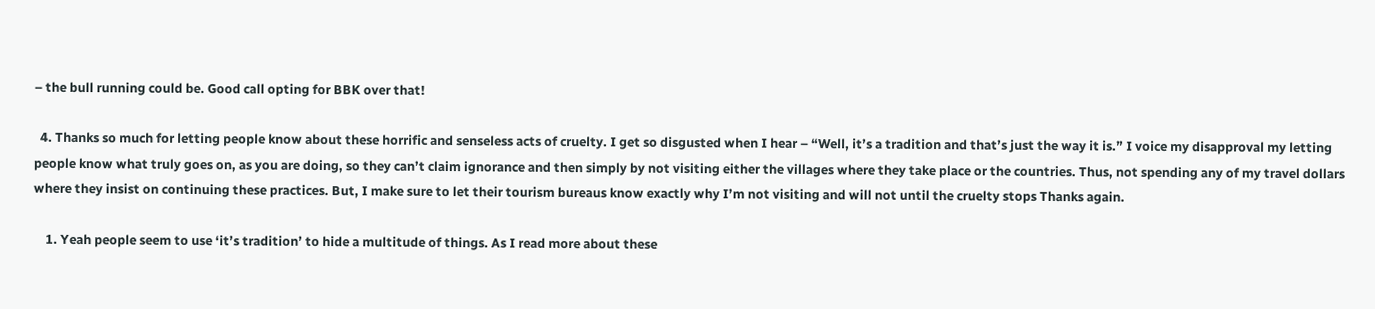– the bull running could be. Good call opting for BBK over that!

  4. Thanks so much for letting people know about these horrific and senseless acts of cruelty. I get so disgusted when I hear – “Well, it’s a tradition and that’s just the way it is.” I voice my disapproval my letting people know what truly goes on, as you are doing, so they can’t claim ignorance and then simply by not visiting either the villages where they take place or the countries. Thus, not spending any of my travel dollars where they insist on continuing these practices. But, I make sure to let their tourism bureaus know exactly why I’m not visiting and will not until the cruelty stops Thanks again.

    1. Yeah people seem to use ‘it’s tradition’ to hide a multitude of things. As I read more about these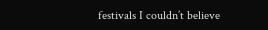festivals I couldn’t believe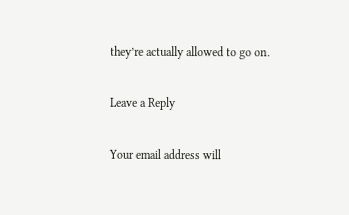they’re actually allowed to go on.

Leave a Reply

Your email address will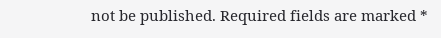not be published. Required fields are marked *